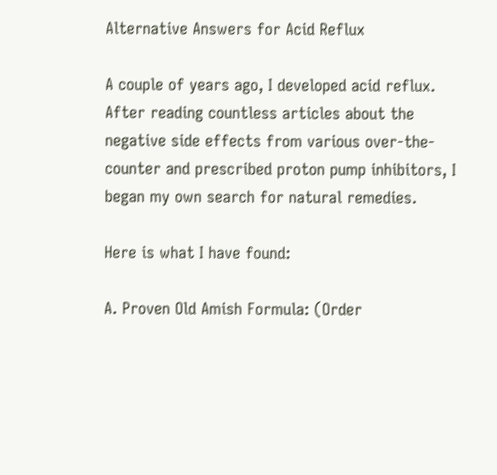Alternative Answers for Acid Reflux

A couple of years ago, I developed acid reflux. After reading countless articles about the negative side effects from various over-the-counter and prescribed proton pump inhibitors, I began my own search for natural remedies.

Here is what I have found:

A. Proven Old Amish Formula: (Order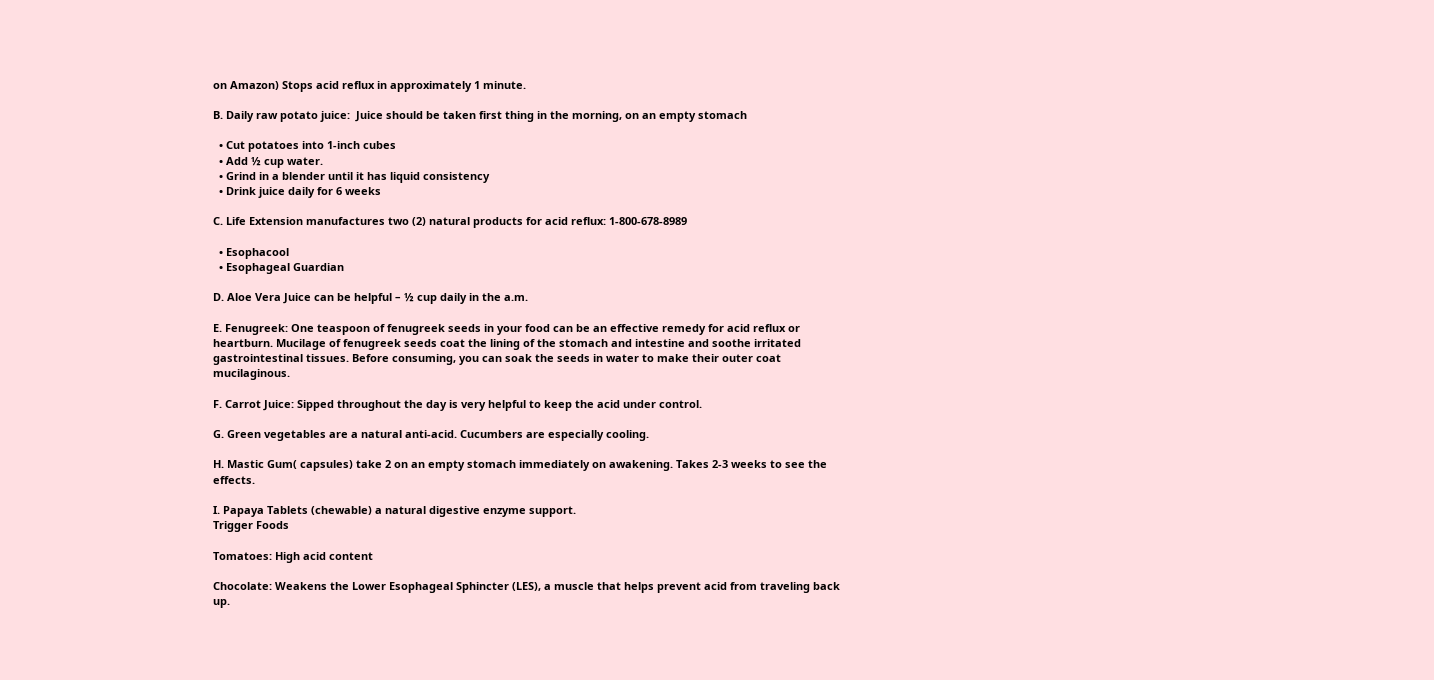on Amazon) Stops acid reflux in approximately 1 minute.

B. Daily raw potato juice:  Juice should be taken first thing in the morning, on an empty stomach

  • Cut potatoes into 1-inch cubes
  • Add ½ cup water.
  • Grind in a blender until it has liquid consistency
  • Drink juice daily for 6 weeks

C. Life Extension manufactures two (2) natural products for acid reflux: 1-800-678-8989

  • Esophacool
  • Esophageal Guardian

D. Aloe Vera Juice can be helpful – ½ cup daily in the a.m.

E. Fenugreek: One teaspoon of fenugreek seeds in your food can be an effective remedy for acid reflux or heartburn. Mucilage of fenugreek seeds coat the lining of the stomach and intestine and soothe irritated gastrointestinal tissues. Before consuming, you can soak the seeds in water to make their outer coat mucilaginous.

F. Carrot Juice: Sipped throughout the day is very helpful to keep the acid under control.

G. Green vegetables are a natural anti-acid. Cucumbers are especially cooling.

H. Mastic Gum( capsules) take 2 on an empty stomach immediately on awakening. Takes 2-3 weeks to see the effects.

I. Papaya Tablets (chewable) a natural digestive enzyme support.
Trigger Foods

Tomatoes: High acid content

Chocolate: Weakens the Lower Esophageal Sphincter (LES), a muscle that helps prevent acid from traveling back up.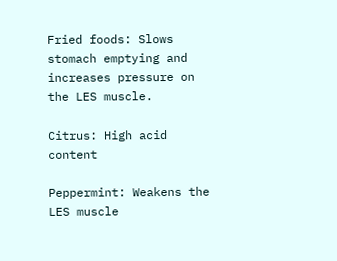Fried foods: Slows stomach emptying and increases pressure on the LES muscle.

Citrus: High acid content

Peppermint: Weakens the LES muscle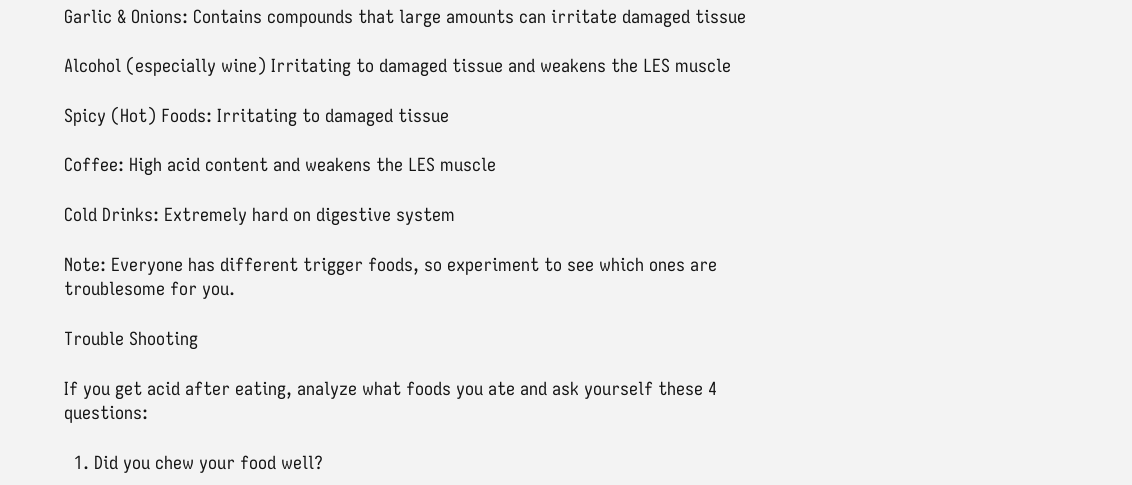Garlic & Onions: Contains compounds that large amounts can irritate damaged tissue

Alcohol (especially wine) Irritating to damaged tissue and weakens the LES muscle

Spicy (Hot) Foods: Irritating to damaged tissue

Coffee: High acid content and weakens the LES muscle

Cold Drinks: Extremely hard on digestive system

Note: Everyone has different trigger foods, so experiment to see which ones are troublesome for you.

Trouble Shooting

If you get acid after eating, analyze what foods you ate and ask yourself these 4 questions:

  1. Did you chew your food well?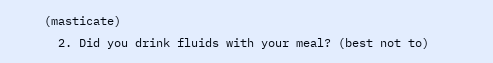(masticate)
  2. Did you drink fluids with your meal? (best not to)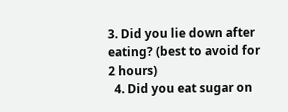3. Did you lie down after eating? (best to avoid for 2 hours)
  4. Did you eat sugar on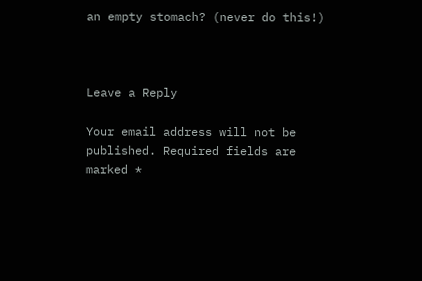an empty stomach? (never do this!)



Leave a Reply

Your email address will not be published. Required fields are marked *